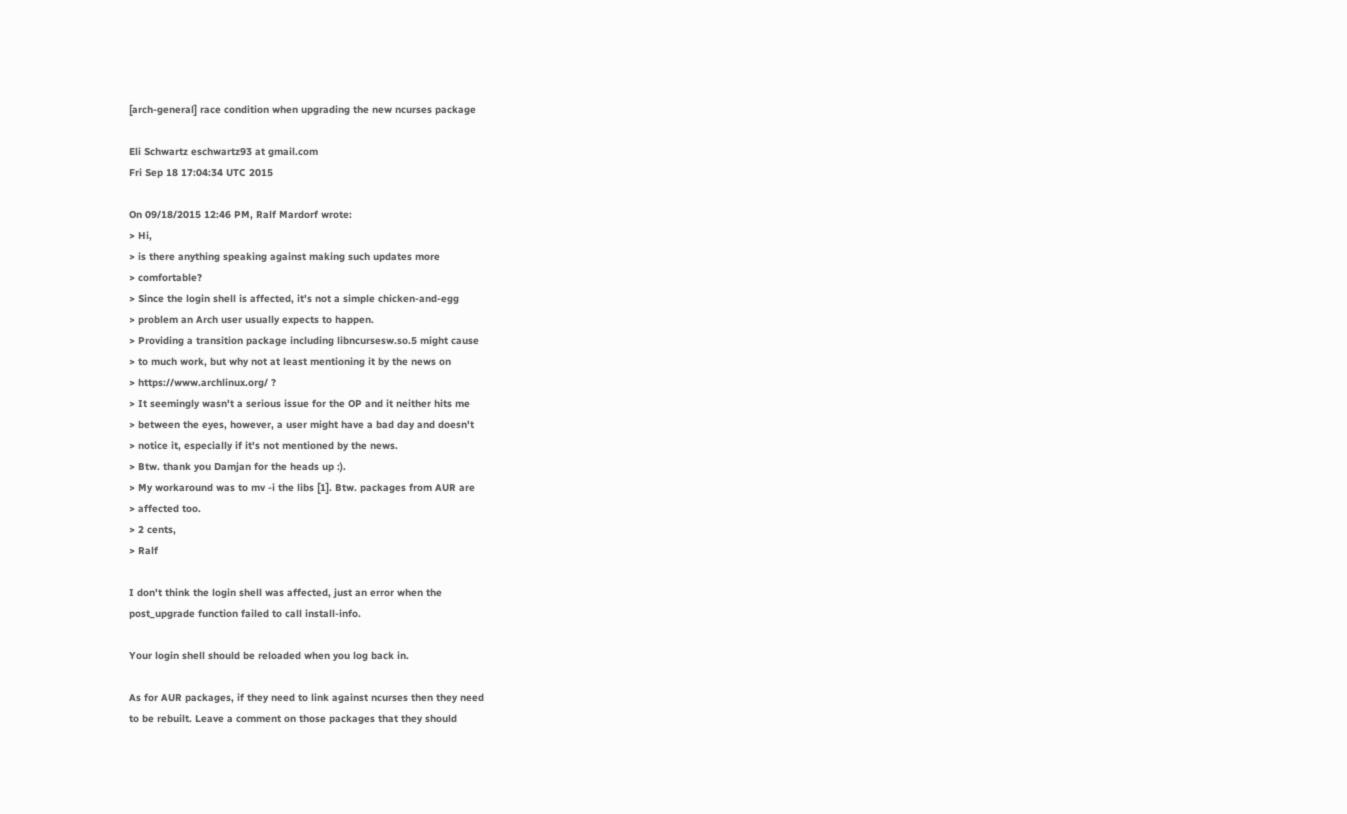[arch-general] race condition when upgrading the new ncurses package

Eli Schwartz eschwartz93 at gmail.com
Fri Sep 18 17:04:34 UTC 2015

On 09/18/2015 12:46 PM, Ralf Mardorf wrote:
> Hi,
> is there anything speaking against making such updates more
> comfortable?
> Since the login shell is affected, it's not a simple chicken-and-egg
> problem an Arch user usually expects to happen.
> Providing a transition package including libncursesw.so.5 might cause
> to much work, but why not at least mentioning it by the news on
> https://www.archlinux.org/ ?
> It seemingly wasn't a serious issue for the OP and it neither hits me
> between the eyes, however, a user might have a bad day and doesn't
> notice it, especially if it's not mentioned by the news.
> Btw. thank you Damjan for the heads up :).
> My workaround was to mv -i the libs [1]. Btw. packages from AUR are
> affected too.
> 2 cents,
> Ralf

I don't think the login shell was affected, just an error when the
post_upgrade function failed to call install-info.

Your login shell should be reloaded when you log back in.

As for AUR packages, if they need to link against ncurses then they need
to be rebuilt. Leave a comment on those packages that they should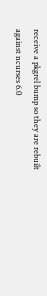receive a pkgrel bump so they are rebuilt against ncurses 6.0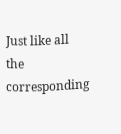Just like all the corresponding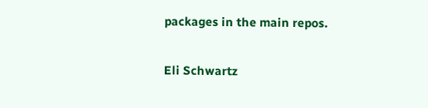packages in the main repos.

Eli Schwartz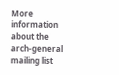More information about the arch-general mailing list